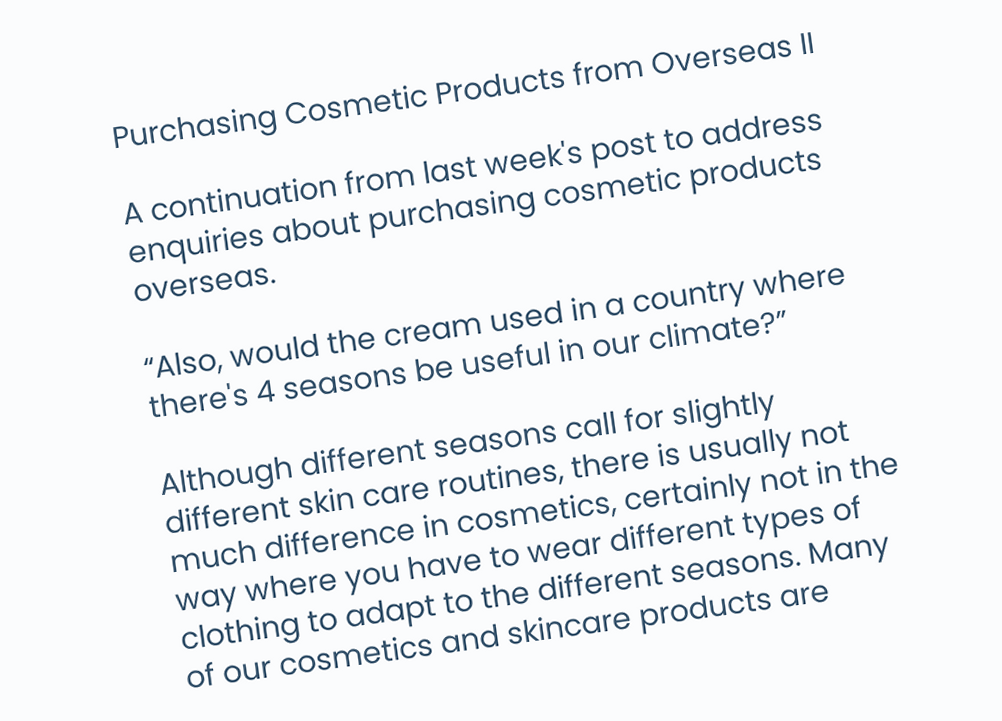Purchasing Cosmetic Products from Overseas II

A continuation from last week's post to address enquiries about purchasing cosmetic products overseas.

“Also, would the cream used in a country where there's 4 seasons be useful in our climate?”

Although different seasons call for slightly different skin care routines, there is usually not much difference in cosmetics, certainly not in the way where you have to wear different types of clothing to adapt to the different seasons. Many of our cosmetics and skincare products are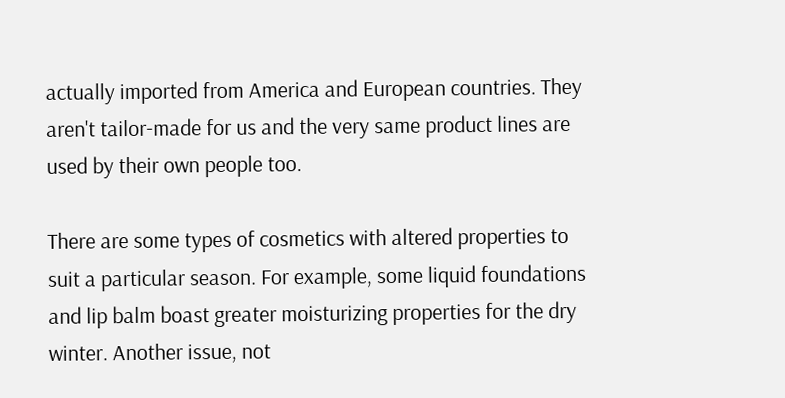actually imported from America and European countries. They aren't tailor-made for us and the very same product lines are used by their own people too.

There are some types of cosmetics with altered properties to suit a particular season. For example, some liquid foundations and lip balm boast greater moisturizing properties for the dry winter. Another issue, not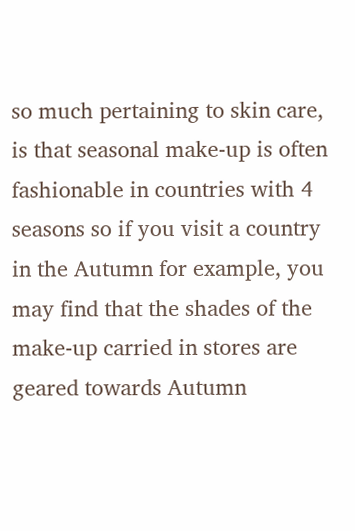so much pertaining to skin care, is that seasonal make-up is often fashionable in countries with 4 seasons so if you visit a country in the Autumn for example, you may find that the shades of the make-up carried in stores are geared towards Autumn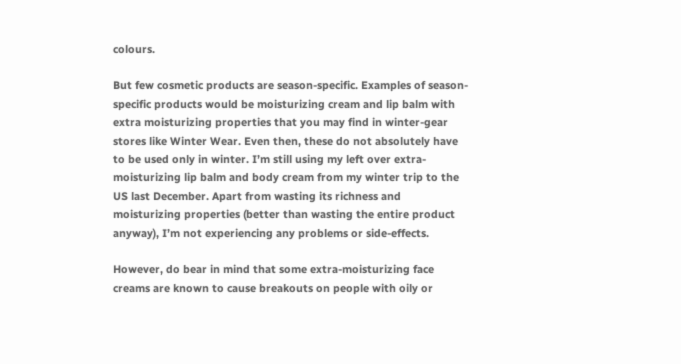colours.

But few cosmetic products are season-specific. Examples of season-specific products would be moisturizing cream and lip balm with extra moisturizing properties that you may find in winter-gear stores like Winter Wear. Even then, these do not absolutely have to be used only in winter. I’m still using my left over extra-moisturizing lip balm and body cream from my winter trip to the US last December. Apart from wasting its richness and moisturizing properties (better than wasting the entire product anyway), I’m not experiencing any problems or side-effects.

However, do bear in mind that some extra-moisturizing face creams are known to cause breakouts on people with oily or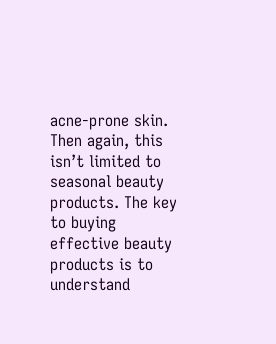acne-prone skin. Then again, this isn’t limited to seasonal beauty products. The key to buying effective beauty products is to understand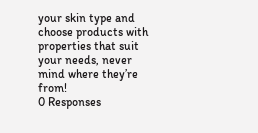your skin type and choose products with properties that suit your needs, never mind where they’re from!
0 Responses